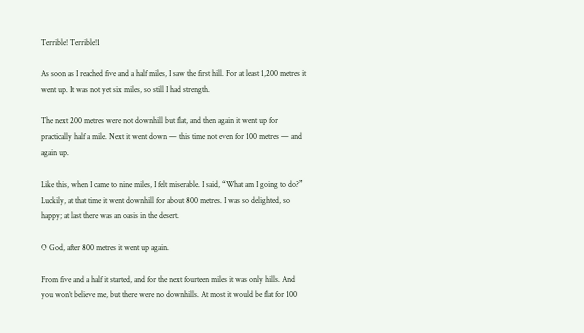Terrible! Terrible!1

As soon as I reached five and a half miles, I saw the first hill. For at least 1,200 metres it went up. It was not yet six miles, so still I had strength.

The next 200 metres were not downhill but flat, and then again it went up for practically half a mile. Next it went down — this time not even for 100 metres — and again up.

Like this, when I came to nine miles, I felt miserable. I said, “What am I going to do?” Luckily, at that time it went downhill for about 800 metres. I was so delighted, so happy; at last there was an oasis in the desert.

O God, after 800 metres it went up again.

From five and a half it started, and for the next fourteen miles it was only hills. And you won’t believe me, but there were no downhills. At most it would be flat for 100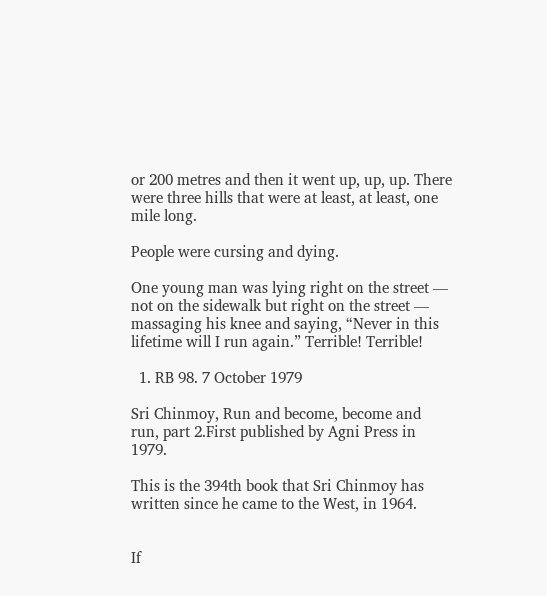or 200 metres and then it went up, up, up. There were three hills that were at least, at least, one mile long.

People were cursing and dying.

One young man was lying right on the street — not on the sidewalk but right on the street — massaging his knee and saying, “Never in this lifetime will I run again.” Terrible! Terrible!

  1. RB 98. 7 October 1979

Sri Chinmoy, Run and become, become and run, part 2.First published by Agni Press in 1979.

This is the 394th book that Sri Chinmoy has written since he came to the West, in 1964.


If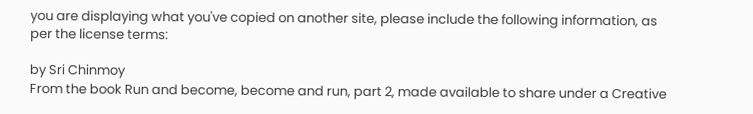you are displaying what you've copied on another site, please include the following information, as per the license terms:

by Sri Chinmoy
From the book Run and become, become and run, part 2, made available to share under a Creative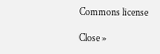Commons license

Close »